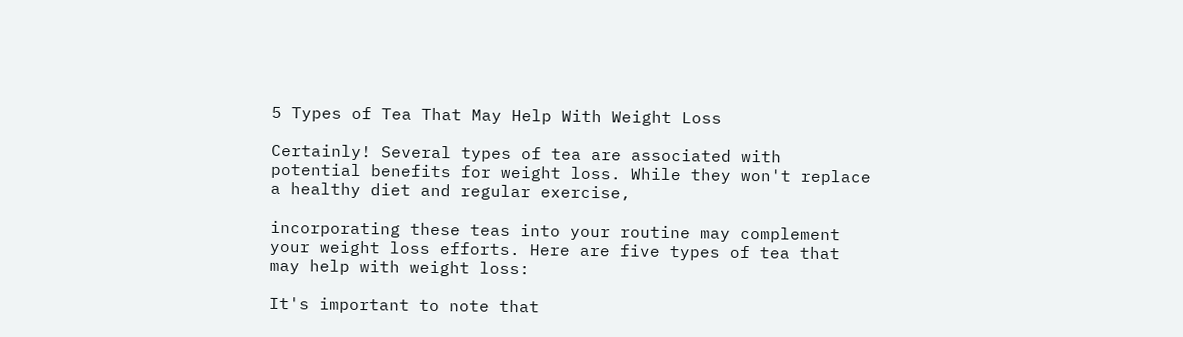5 Types of Tea That May Help With Weight Loss

Certainly! Several types of tea are associated with potential benefits for weight loss. While they won't replace a healthy diet and regular exercise,

incorporating these teas into your routine may complement your weight loss efforts. Here are five types of tea that may help with weight loss:

It's important to note that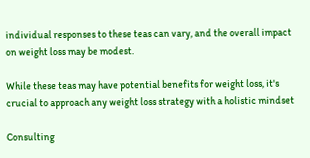individual responses to these teas can vary, and the overall impact on weight loss may be modest.

While these teas may have potential benefits for weight loss, it's crucial to approach any weight loss strategy with a holistic mindset

Consulting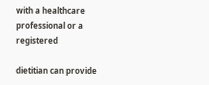with a healthcare professional or a registered

dietitian can provide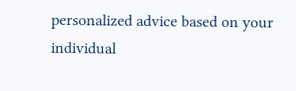personalized advice based on your individual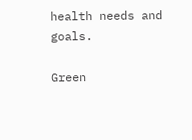health needs and goals.

Green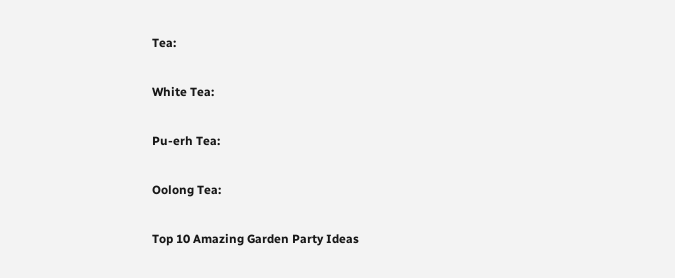Tea:

White Tea:

Pu-erh Tea:

Oolong Tea:

Top 10 Amazing Garden Party Ideas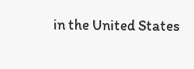in the United States